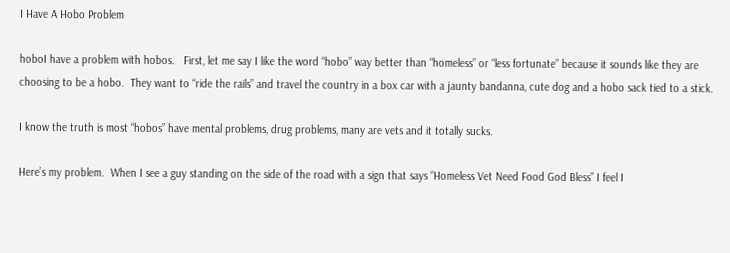I Have A Hobo Problem

hoboI have a problem with hobos.   First, let me say I like the word “hobo” way better than “homeless” or “less fortunate” because it sounds like they are choosing to be a hobo.  They want to “ride the rails” and travel the country in a box car with a jaunty bandanna, cute dog and a hobo sack tied to a stick.

I know the truth is most “hobos” have mental problems, drug problems, many are vets and it totally sucks.

Here’s my problem.  When I see a guy standing on the side of the road with a sign that says “Homeless Vet Need Food God Bless” I feel I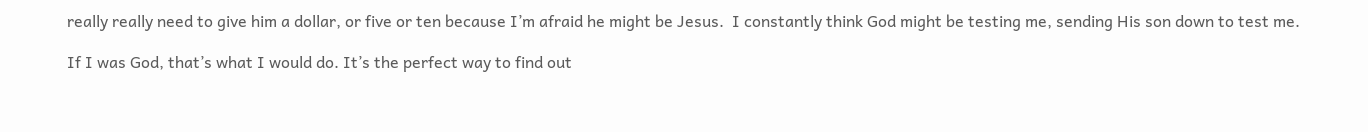really really need to give him a dollar, or five or ten because I’m afraid he might be Jesus.  I constantly think God might be testing me, sending His son down to test me.

If I was God, that’s what I would do. It’s the perfect way to find out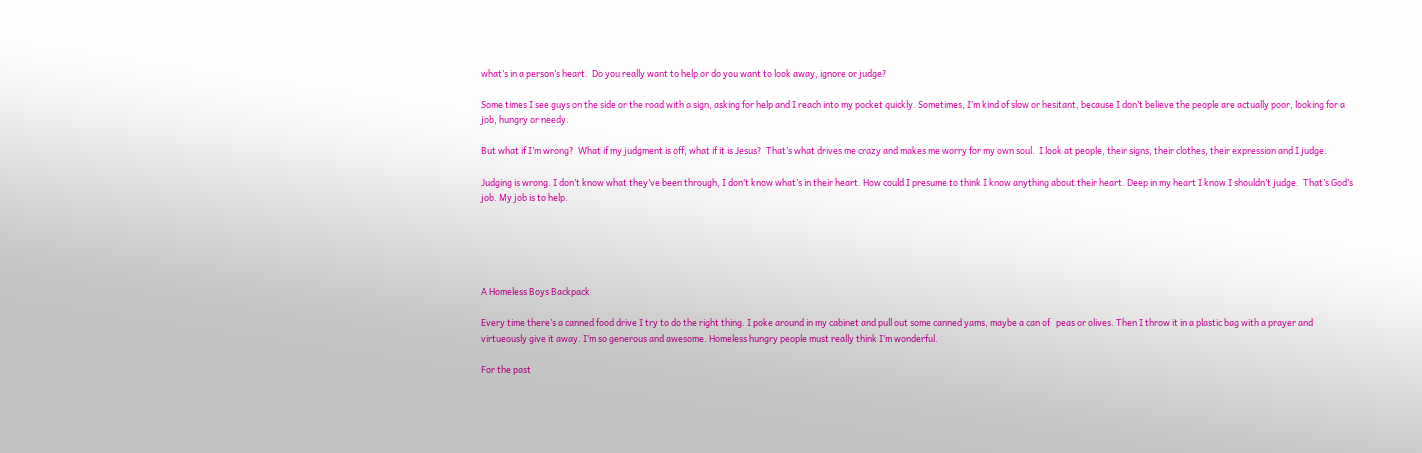what’s in a person’s heart.  Do you really want to help or do you want to look away, ignore or judge?

Some times I see guys on the side or the road with a sign, asking for help and I reach into my pocket quickly. Sometimes, I’m kind of slow or hesitant, because I don’t believe the people are actually poor, looking for a job, hungry or needy.

But what if I’m wrong?  What if my judgment is off, what if it is Jesus?  That’s what drives me crazy and makes me worry for my own soul.  I look at people, their signs, their clothes, their expression and I judge.

Judging is wrong. I don’t know what they’ve been through, I don’t know what’s in their heart. How could I presume to think I know anything about their heart. Deep in my heart I know I shouldn’t judge.  That’s God’s job. My job is to help.





A Homeless Boys Backpack

Every time there’s a canned food drive I try to do the right thing. I poke around in my cabinet and pull out some canned yams, maybe a can of   peas or olives. Then I throw it in a plastic bag with a prayer and virtueously give it away. I’m so generous and awesome. Homeless hungry people must really think I’m wonderful.

For the past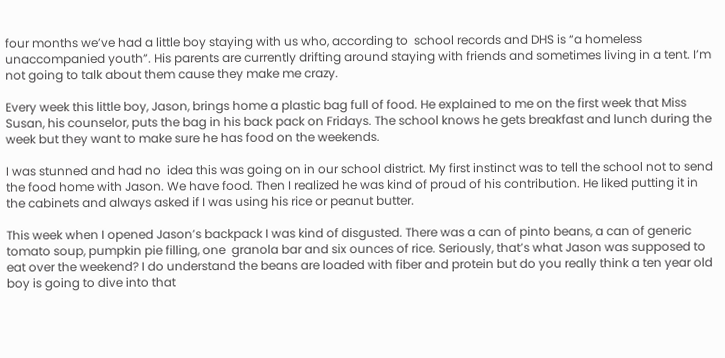four months we’ve had a little boy staying with us who, according to  school records and DHS is “a homeless unaccompanied youth”. His parents are currently drifting around staying with friends and sometimes living in a tent. I’m not going to talk about them cause they make me crazy.

Every week this little boy, Jason, brings home a plastic bag full of food. He explained to me on the first week that Miss Susan, his counselor, puts the bag in his back pack on Fridays. The school knows he gets breakfast and lunch during the week but they want to make sure he has food on the weekends.

I was stunned and had no  idea this was going on in our school district. My first instinct was to tell the school not to send the food home with Jason. We have food. Then I realized he was kind of proud of his contribution. He liked putting it in the cabinets and always asked if I was using his rice or peanut butter.

This week when I opened Jason’s backpack I was kind of disgusted. There was a can of pinto beans, a can of generic tomato soup, pumpkin pie filling, one  granola bar and six ounces of rice. Seriously, that’s what Jason was supposed to eat over the weekend? I do understand the beans are loaded with fiber and protein but do you really think a ten year old boy is going to dive into that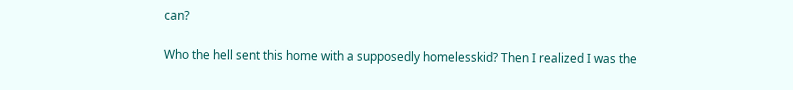can?

Who the hell sent this home with a supposedly homelesskid? Then I realized I was the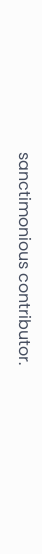sanctimonious contributor.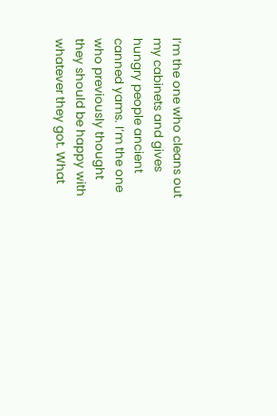I’m the one who cleans out my cabinets and gives hungry people ancient canned yams. I’m the one who previously thought they should be happy with whatever they got. What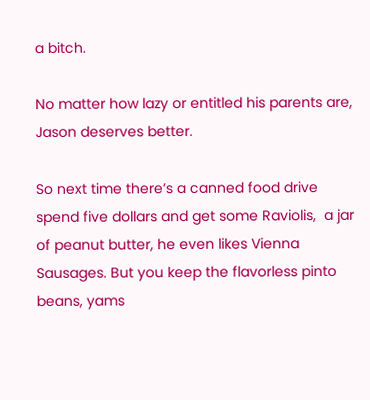a bitch.

No matter how lazy or entitled his parents are, Jason deserves better.

So next time there’s a canned food drive spend five dollars and get some Raviolis,  a jar of peanut butter, he even likes Vienna Sausages. But you keep the flavorless pinto beans, yams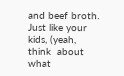and beef broth. Just like your kids, (yeah, think  about what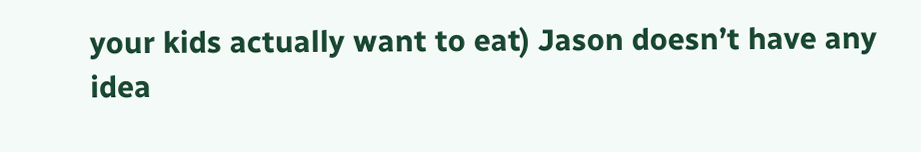your kids actually want to eat) Jason doesn’t have any idea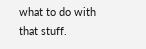what to do with that stuff.